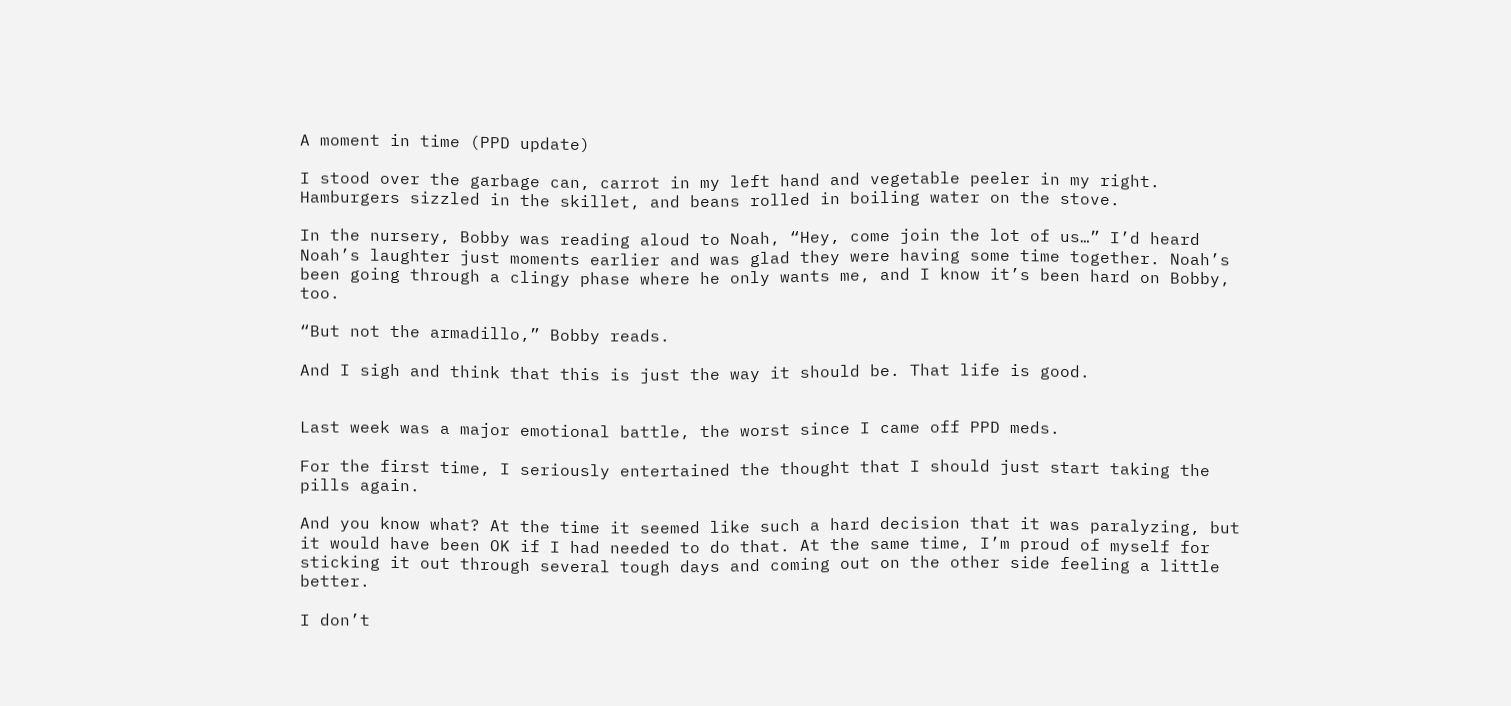A moment in time (PPD update)

I stood over the garbage can, carrot in my left hand and vegetable peeler in my right. Hamburgers sizzled in the skillet, and beans rolled in boiling water on the stove.

In the nursery, Bobby was reading aloud to Noah, “Hey, come join the lot of us…” I’d heard Noah’s laughter just moments earlier and was glad they were having some time together. Noah’s been going through a clingy phase where he only wants me, and I know it’s been hard on Bobby, too.

“But not the armadillo,” Bobby reads.

And I sigh and think that this is just the way it should be. That life is good.


Last week was a major emotional battle, the worst since I came off PPD meds.

For the first time, I seriously entertained the thought that I should just start taking the pills again.

And you know what? At the time it seemed like such a hard decision that it was paralyzing, but it would have been OK if I had needed to do that. At the same time, I’m proud of myself for sticking it out through several tough days and coming out on the other side feeling a little better.

I don’t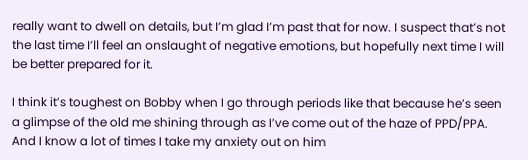really want to dwell on details, but I’m glad I’m past that for now. I suspect that’s not the last time I’ll feel an onslaught of negative emotions, but hopefully next time I will be better prepared for it.

I think it’s toughest on Bobby when I go through periods like that because he’s seen a glimpse of the old me shining through as I’ve come out of the haze of PPD/PPA. And I know a lot of times I take my anxiety out on him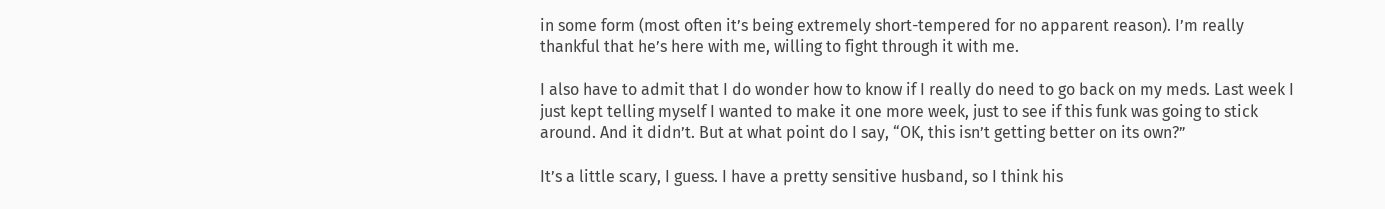in some form (most often it’s being extremely short-tempered for no apparent reason). I’m really thankful that he’s here with me, willing to fight through it with me.

I also have to admit that I do wonder how to know if I really do need to go back on my meds. Last week I just kept telling myself I wanted to make it one more week, just to see if this funk was going to stick around. And it didn’t. But at what point do I say, “OK, this isn’t getting better on its own?”

It’s a little scary, I guess. I have a pretty sensitive husband, so I think his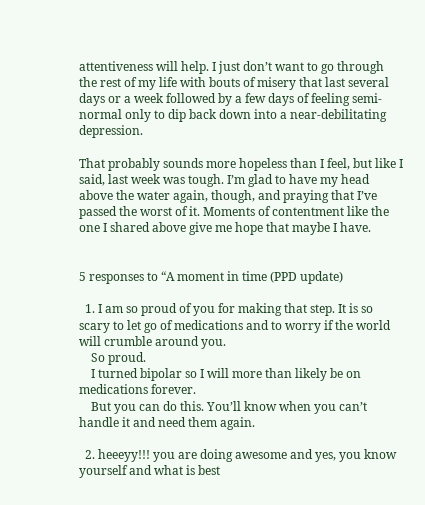attentiveness will help. I just don’t want to go through the rest of my life with bouts of misery that last several days or a week followed by a few days of feeling semi-normal only to dip back down into a near-debilitating depression.

That probably sounds more hopeless than I feel, but like I said, last week was tough. I’m glad to have my head above the water again, though, and praying that I’ve passed the worst of it. Moments of contentment like the one I shared above give me hope that maybe I have.


5 responses to “A moment in time (PPD update)

  1. I am so proud of you for making that step. It is so scary to let go of medications and to worry if the world will crumble around you.
    So proud.
    I turned bipolar so I will more than likely be on medications forever.
    But you can do this. You’ll know when you can’t handle it and need them again.

  2. heeeyy!!! you are doing awesome and yes, you know yourself and what is best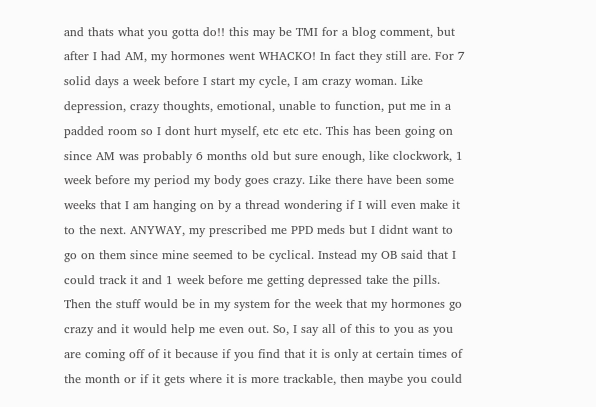and thats what you gotta do!! this may be TMI for a blog comment, but after I had AM, my hormones went WHACKO! In fact they still are. For 7 solid days a week before I start my cycle, I am crazy woman. Like depression, crazy thoughts, emotional, unable to function, put me in a padded room so I dont hurt myself, etc etc etc. This has been going on since AM was probably 6 months old but sure enough, like clockwork, 1 week before my period my body goes crazy. Like there have been some weeks that I am hanging on by a thread wondering if I will even make it to the next. ANYWAY, my prescribed me PPD meds but I didnt want to go on them since mine seemed to be cyclical. Instead my OB said that I could track it and 1 week before me getting depressed take the pills. Then the stuff would be in my system for the week that my hormones go crazy and it would help me even out. So, I say all of this to you as you are coming off of it because if you find that it is only at certain times of the month or if it gets where it is more trackable, then maybe you could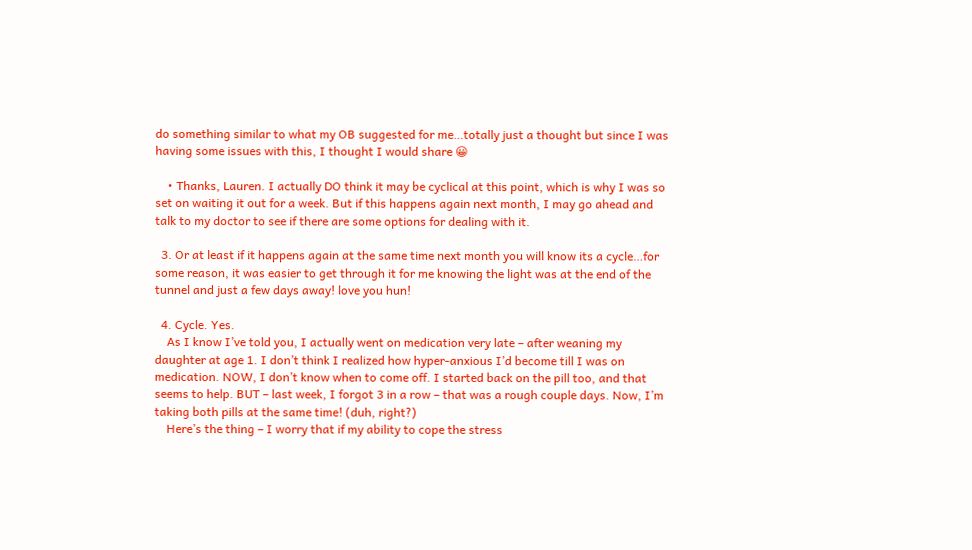do something similar to what my OB suggested for me…totally just a thought but since I was having some issues with this, I thought I would share 😀

    • Thanks, Lauren. I actually DO think it may be cyclical at this point, which is why I was so set on waiting it out for a week. But if this happens again next month, I may go ahead and talk to my doctor to see if there are some options for dealing with it.

  3. Or at least if it happens again at the same time next month you will know its a cycle…for some reason, it was easier to get through it for me knowing the light was at the end of the tunnel and just a few days away! love you hun!

  4. Cycle. Yes.
    As I know I’ve told you, I actually went on medication very late – after weaning my daughter at age 1. I don’t think I realized how hyper-anxious I’d become till I was on medication. NOW, I don’t know when to come off. I started back on the pill too, and that seems to help. BUT – last week, I forgot 3 in a row – that was a rough couple days. Now, I’m taking both pills at the same time! (duh, right?)
    Here’s the thing – I worry that if my ability to cope the stress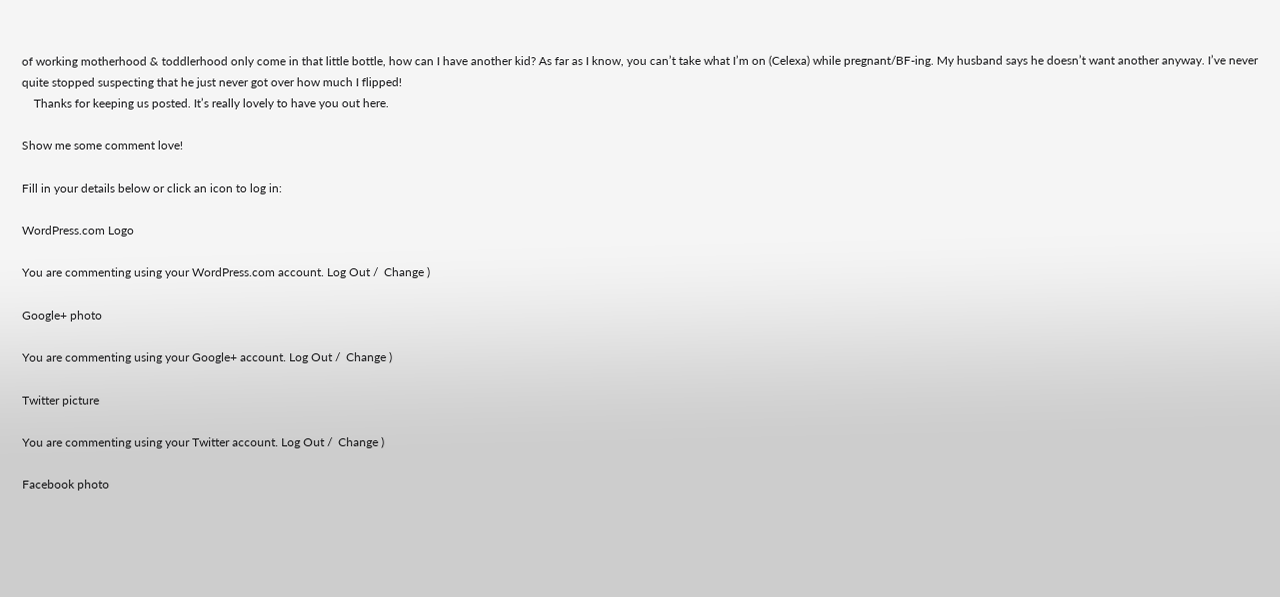of working motherhood & toddlerhood only come in that little bottle, how can I have another kid? As far as I know, you can’t take what I’m on (Celexa) while pregnant/BF-ing. My husband says he doesn’t want another anyway. I’ve never quite stopped suspecting that he just never got over how much I flipped!
    Thanks for keeping us posted. It’s really lovely to have you out here.

Show me some comment love!

Fill in your details below or click an icon to log in:

WordPress.com Logo

You are commenting using your WordPress.com account. Log Out /  Change )

Google+ photo

You are commenting using your Google+ account. Log Out /  Change )

Twitter picture

You are commenting using your Twitter account. Log Out /  Change )

Facebook photo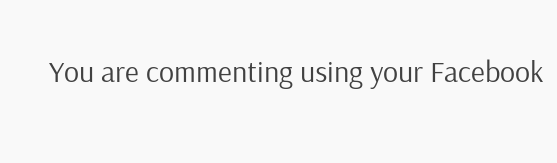You are commenting using your Facebook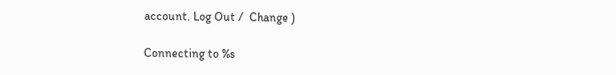account. Log Out /  Change )

Connecting to %s